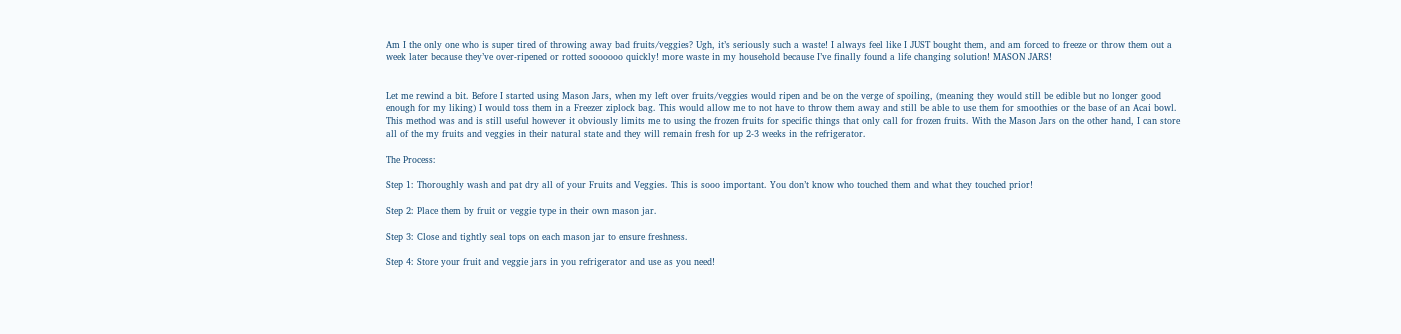Am I the only one who is super tired of throwing away bad fruits/veggies? Ugh, it’s seriously such a waste! I always feel like I JUST bought them, and am forced to freeze or throw them out a week later because they’ve over-ripened or rotted soooooo quickly! more waste in my household because I’ve finally found a life changing solution! MASON JARS!


Let me rewind a bit. Before I started using Mason Jars, when my left over fruits/veggies would ripen and be on the verge of spoiling, (meaning they would still be edible but no longer good enough for my liking) I would toss them in a Freezer ziplock bag. This would allow me to not have to throw them away and still be able to use them for smoothies or the base of an Acai bowl. This method was and is still useful however it obviously limits me to using the frozen fruits for specific things that only call for frozen fruits. With the Mason Jars on the other hand, I can store all of the my fruits and veggies in their natural state and they will remain fresh for up 2-3 weeks in the refrigerator.

The Process:

Step 1: Thoroughly wash and pat dry all of your Fruits and Veggies. This is sooo important. You don’t know who touched them and what they touched prior!

Step 2: Place them by fruit or veggie type in their own mason jar.

Step 3: Close and tightly seal tops on each mason jar to ensure freshness.

Step 4: Store your fruit and veggie jars in you refrigerator and use as you need!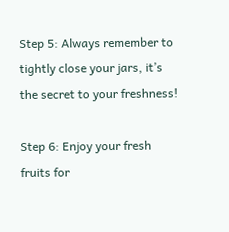Step 5: Always remember to tightly close your jars, it’s the secret to your freshness!

Step 6: Enjoy your fresh fruits for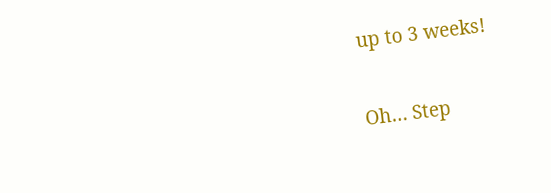up to 3 weeks!

Oh… Step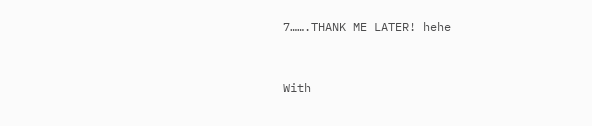7…….THANK ME LATER! hehe


With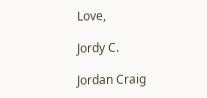Love,

Jordy C.

Jordan Craig